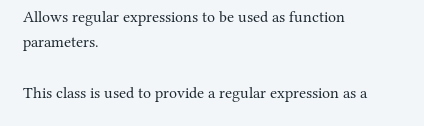Allows regular expressions to be used as function parameters.

This class is used to provide a regular expression as a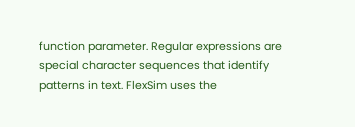function parameter. Regular expressions are special character sequences that identify patterns in text. FlexSim uses the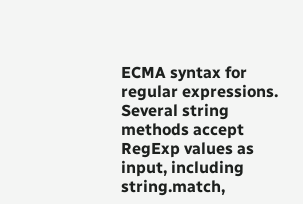ECMA syntax for regular expressions. Several string methods accept RegExp values as input, including string.match,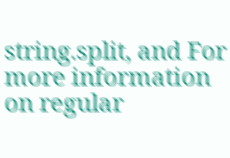string.split, and For more information on regular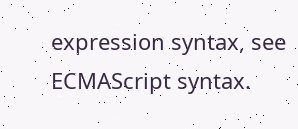expression syntax, see ECMAScript syntax.